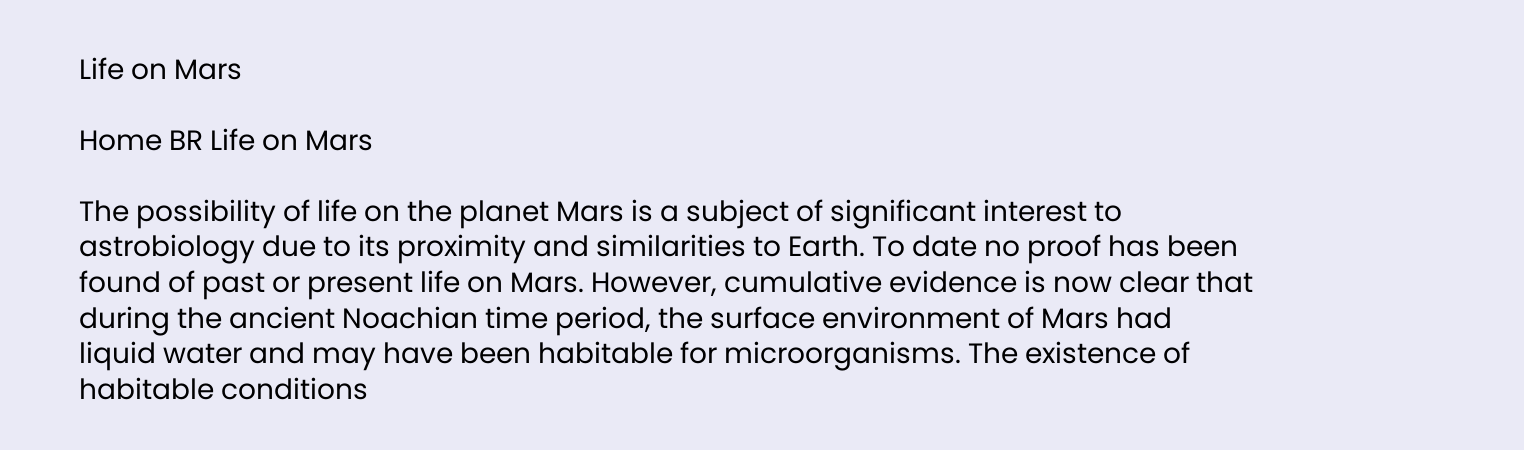Life on Mars

Home BR Life on Mars

The possibility of life on the planet Mars is a subject of significant interest to astrobiology due to its proximity and similarities to Earth. To date no proof has been found of past or present life on Mars. However, cumulative evidence is now clear that during the ancient Noachian time period, the surface environment of Mars had liquid water and may have been habitable for microorganisms. The existence of habitable conditions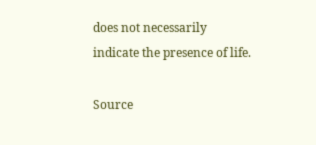does not necessarily indicate the presence of life.

Source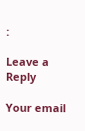:

Leave a Reply

Your email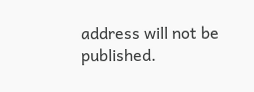address will not be published.